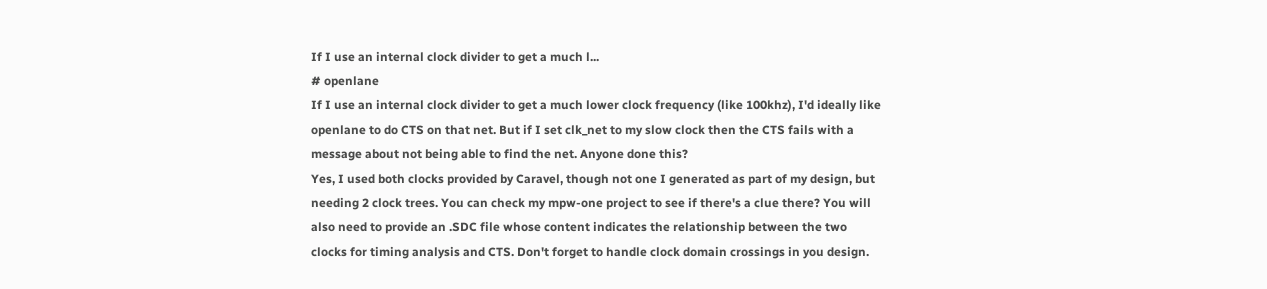If I use an internal clock divider to get a much l...
# openlane
If I use an internal clock divider to get a much lower clock frequency (like 100khz), I'd ideally like openlane to do CTS on that net. But if I set clk_net to my slow clock then the CTS fails with a message about not being able to find the net. Anyone done this?
Yes, I used both clocks provided by Caravel, though not one I generated as part of my design, but needing 2 clock trees. You can check my mpw-one project to see if there's a clue there? You will also need to provide an .SDC file whose content indicates the relationship between the two clocks for timing analysis and CTS. Don't forget to handle clock domain crossings in you design.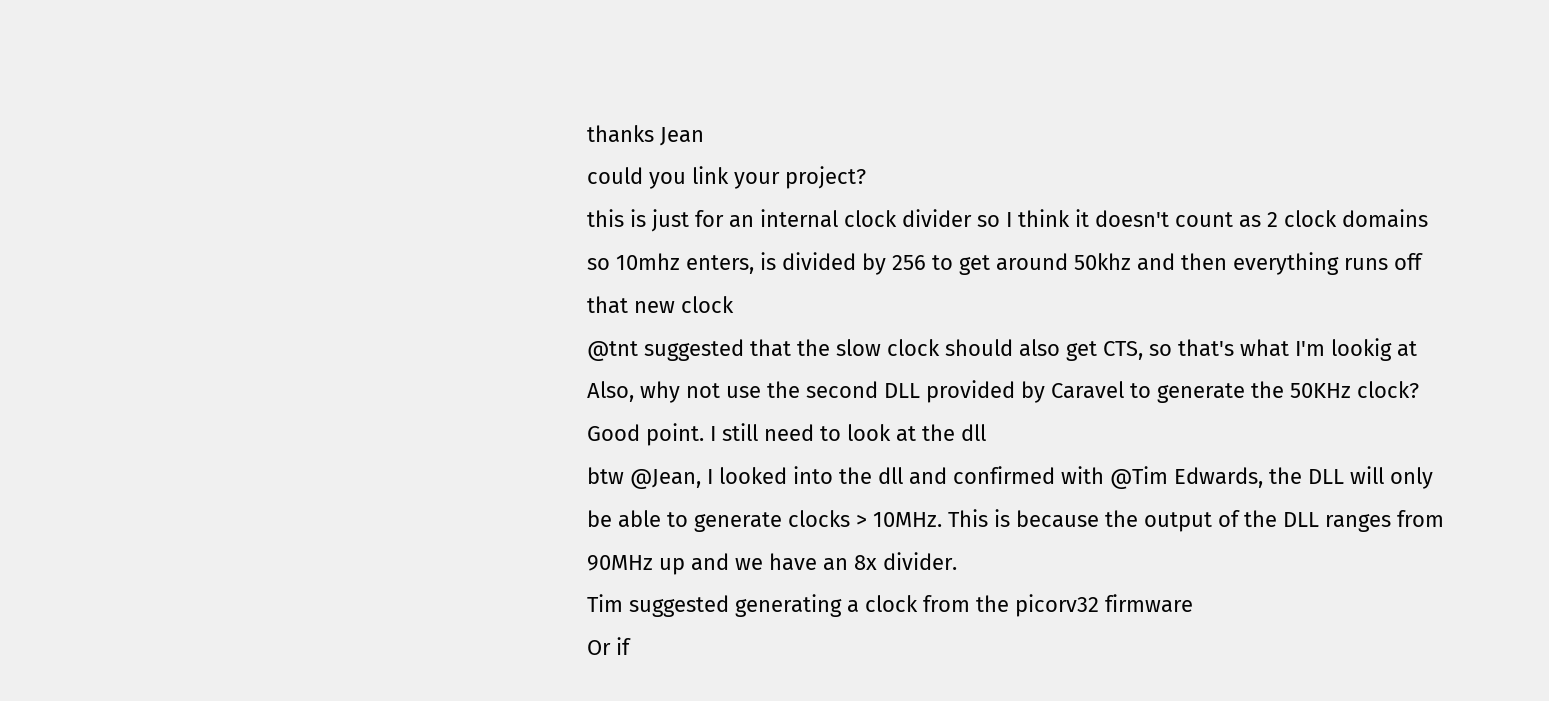thanks Jean
could you link your project?
this is just for an internal clock divider so I think it doesn't count as 2 clock domains
so 10mhz enters, is divided by 256 to get around 50khz and then everything runs off that new clock
@tnt suggested that the slow clock should also get CTS, so that's what I'm lookig at
Also, why not use the second DLL provided by Caravel to generate the 50KHz clock?
Good point. I still need to look at the dll
btw @Jean, I looked into the dll and confirmed with @Tim Edwards, the DLL will only be able to generate clocks > 10MHz. This is because the output of the DLL ranges from 90MHz up and we have an 8x divider.
Tim suggested generating a clock from the picorv32 firmware
Or if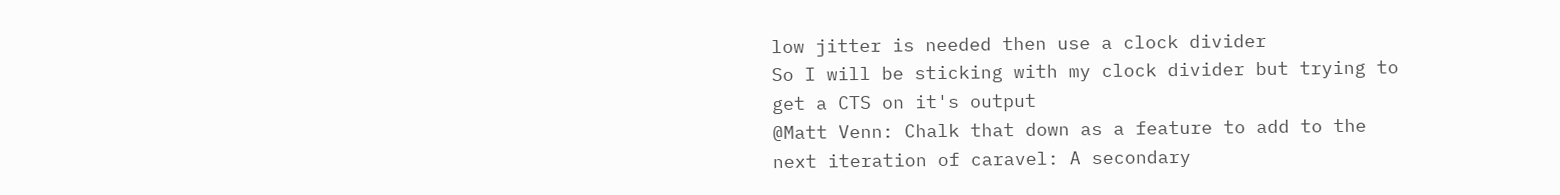low jitter is needed then use a clock divider
So I will be sticking with my clock divider but trying to get a CTS on it's output
@Matt Venn: Chalk that down as a feature to add to the next iteration of caravel: A secondary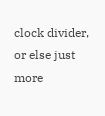clock divider, or else just more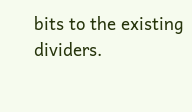bits to the existing dividers.